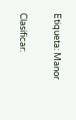Etiqueta: Manor

Clasificar: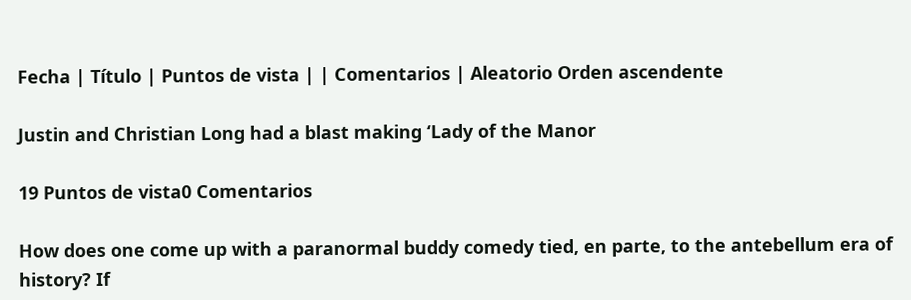Fecha | Título | Puntos de vista | | Comentarios | Aleatorio Orden ascendente

Justin and Christian Long had a blast making ‘Lady of the Manor

19 Puntos de vista0 Comentarios

How does one come up with a paranormal buddy comedy tied, en parte, to the antebellum era of history? If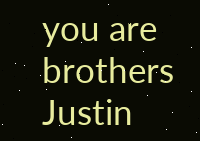you are brothers Justin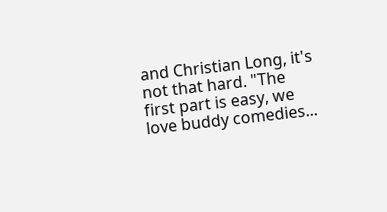and Christian Long, it's not that hard. "The first part is easy, we love buddy comedies...